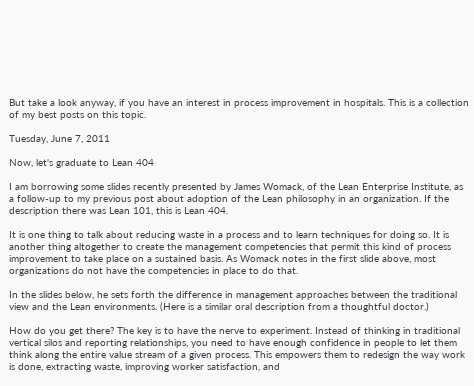But take a look anyway, if you have an interest in process improvement in hospitals. This is a collection of my best posts on this topic.

Tuesday, June 7, 2011

Now, let's graduate to Lean 404

I am borrowing some slides recently presented by James Womack, of the Lean Enterprise Institute, as a follow-up to my previous post about adoption of the Lean philosophy in an organization. If the description there was Lean 101, this is Lean 404.

It is one thing to talk about reducing waste in a process and to learn techniques for doing so. It is another thing altogether to create the management competencies that permit this kind of process improvement to take place on a sustained basis. As Womack notes in the first slide above, most organizations do not have the competencies in place to do that.

In the slides below, he sets forth the difference in management approaches between the traditional view and the Lean environments. (Here is a similar oral description from a thoughtful doctor.)

How do you get there? The key is to have the nerve to experiment. Instead of thinking in traditional vertical silos and reporting relationships, you need to have enough confidence in people to let them think along the entire value stream of a given process. This empowers them to redesign the way work is done, extracting waste, improving worker satisfaction, and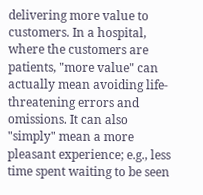delivering more value to customers. In a hospital, where the customers are patients, "more value" can actually mean avoiding life-threatening errors and omissions. It can also "simply" mean a more pleasant experience; e.g., less time spent waiting to be seen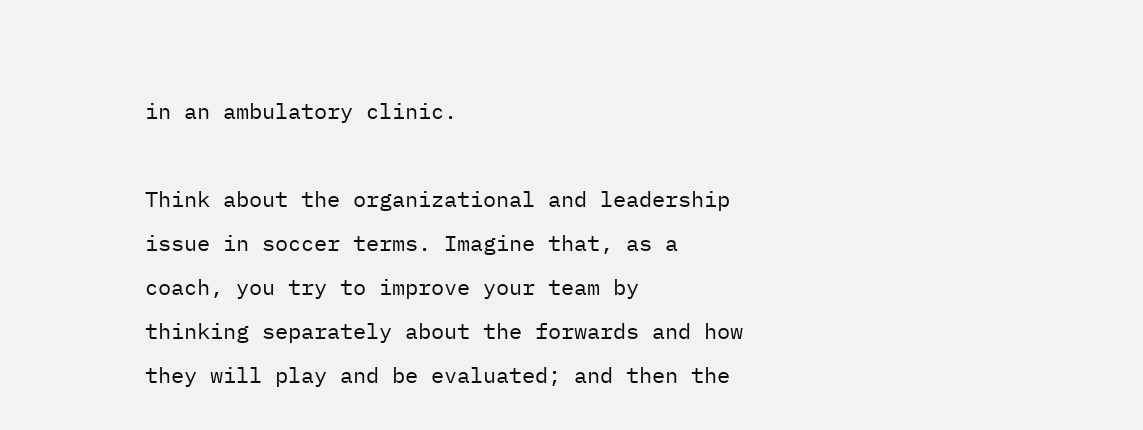in an ambulatory clinic.

Think about the organizational and leadership issue in soccer terms. Imagine that, as a coach, you try to improve your team by thinking separately about the forwards and how they will play and be evaluated; and then the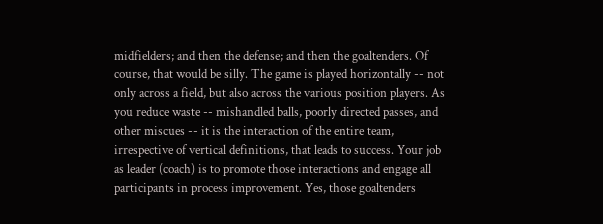midfielders; and then the defense; and then the goaltenders. Of course, that would be silly. The game is played horizontally -- not only across a field, but also across the various position players. As you reduce waste -- mishandled balls, poorly directed passes, and other miscues -- it is the interaction of the entire team, irrespective of vertical definitions, that leads to success. Your job as leader (coach) is to promote those interactions and engage all participants in process improvement. Yes, those goaltenders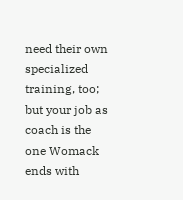need their own specialized training, too; but your job as coach is the one Womack ends with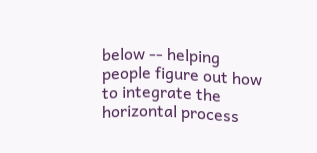below -- helping people figure out how to integrate the horizontal process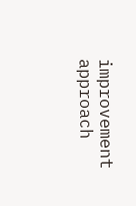improvement approach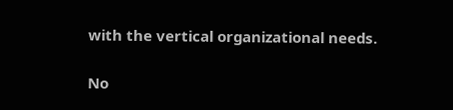with the vertical organizational needs.

No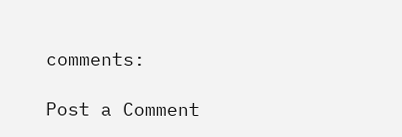comments:

Post a Comment